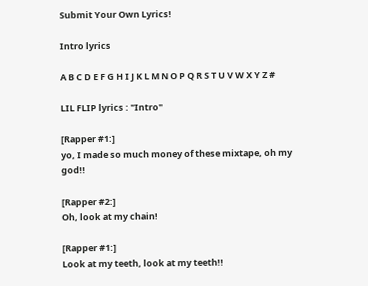Submit Your Own Lyrics!

Intro lyrics

A B C D E F G H I J K L M N O P Q R S T U V W X Y Z #

LIL FLIP lyrics : "Intro"

[Rapper #1:]
yo, I made so much money of these mixtape, oh my god!!

[Rapper #2:]
Oh, look at my chain!

[Rapper #1:]
Look at my teeth, look at my teeth!!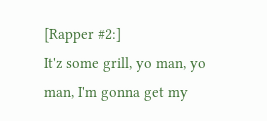[Rapper #2:]
It'z some grill, yo man, yo man, I'm gonna get my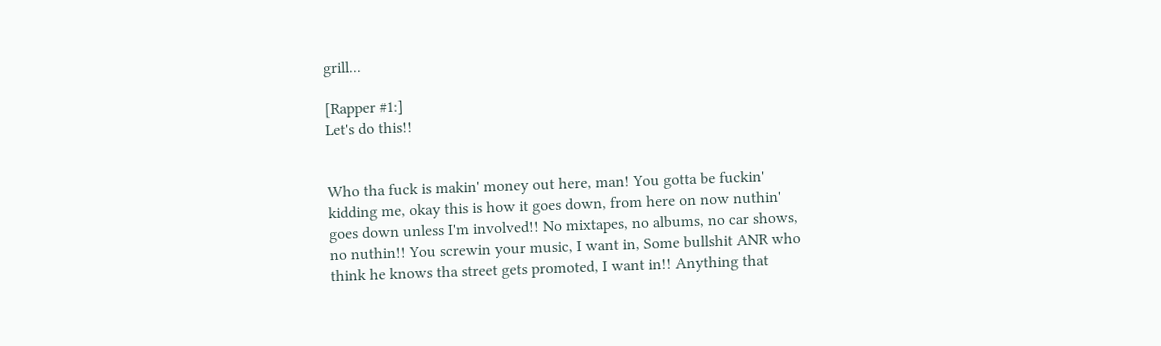grill...

[Rapper #1:]
Let's do this!!


Who tha fuck is makin' money out here, man! You gotta be fuckin' kidding me, okay this is how it goes down, from here on now nuthin' goes down unless I'm involved!! No mixtapes, no albums, no car shows, no nuthin!! You screwin your music, I want in, Some bullshit ANR who think he knows tha street gets promoted, I want in!! Anything that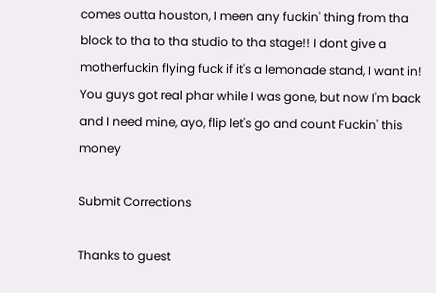comes outta houston, I meen any fuckin' thing from tha block to tha to tha studio to tha stage!! I dont give a motherfuckin flying fuck if it's a lemonade stand, I want in! You guys got real phar while I was gone, but now I'm back and I need mine, ayo, flip let's go and count Fuckin' this money

Submit Corrections

Thanks to guest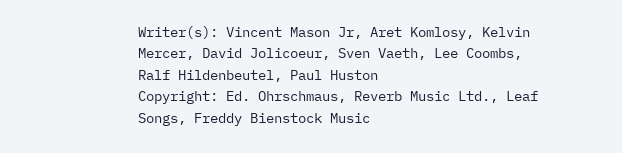Writer(s): Vincent Mason Jr, Aret Komlosy, Kelvin Mercer, David Jolicoeur, Sven Vaeth, Lee Coombs, Ralf Hildenbeutel, Paul Huston
Copyright: Ed. Ohrschmaus, Reverb Music Ltd., Leaf Songs, Freddy Bienstock Music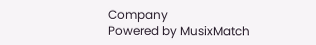Company
Powered by MusixMatch